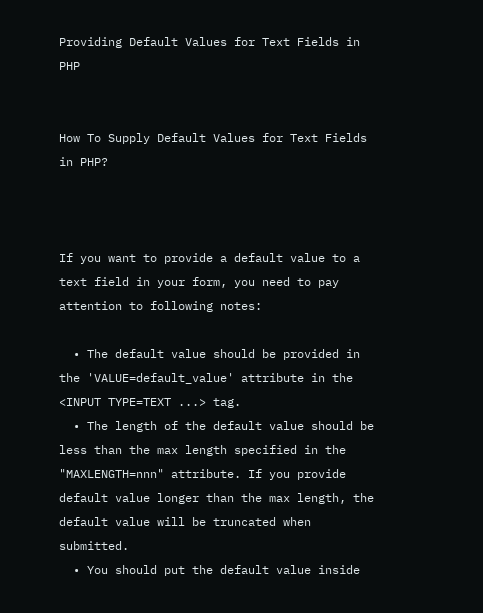Providing Default Values for Text Fields in PHP


How To Supply Default Values for Text Fields in PHP?



If you want to provide a default value to a text field in your form, you need to pay attention to following notes:

  • The default value should be provided in the 'VALUE=default_value' attribute in the <INPUT TYPE=TEXT ...> tag.
  • The length of the default value should be less than the max length specified in the "MAXLENGTH=nnn" attribute. If you provide default value longer than the max length, the default value will be truncated when submitted.
  • You should put the default value inside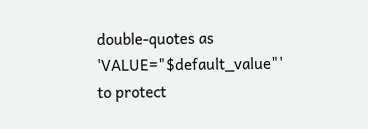double-quotes as 'VALUE="$default_value"' to protect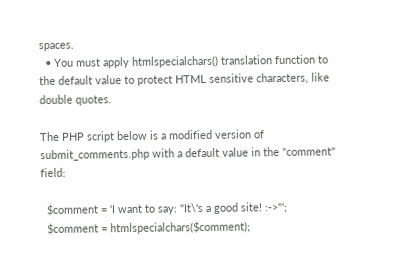spaces.
  • You must apply htmlspecialchars() translation function to the default value to protect HTML sensitive characters, like double quotes.

The PHP script below is a modified version of submit_comments.php with a default value in the "comment" field:

  $comment = 'I want to say: "It\'s a good site! :->"';
  $comment = htmlspecialchars($comment);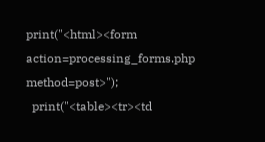print("<html><form action=processing_forms.php method=post>");
  print("<table><tr><td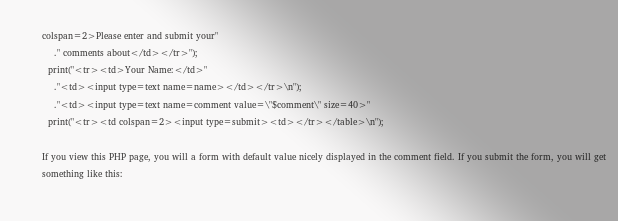colspan=2>Please enter and submit your"
    ." comments about</td></tr>");
  print("<tr><td>Your Name:</td>"
    ."<td><input type=text name=name></td></tr>\n");
    ."<td><input type=text name=comment value=\"$comment\" size=40>"
  print("<tr><td colspan=2><input type=submit><td></tr></table>\n");

If you view this PHP page, you will a form with default value nicely displayed in the comment field. If you submit the form, you will get something like this: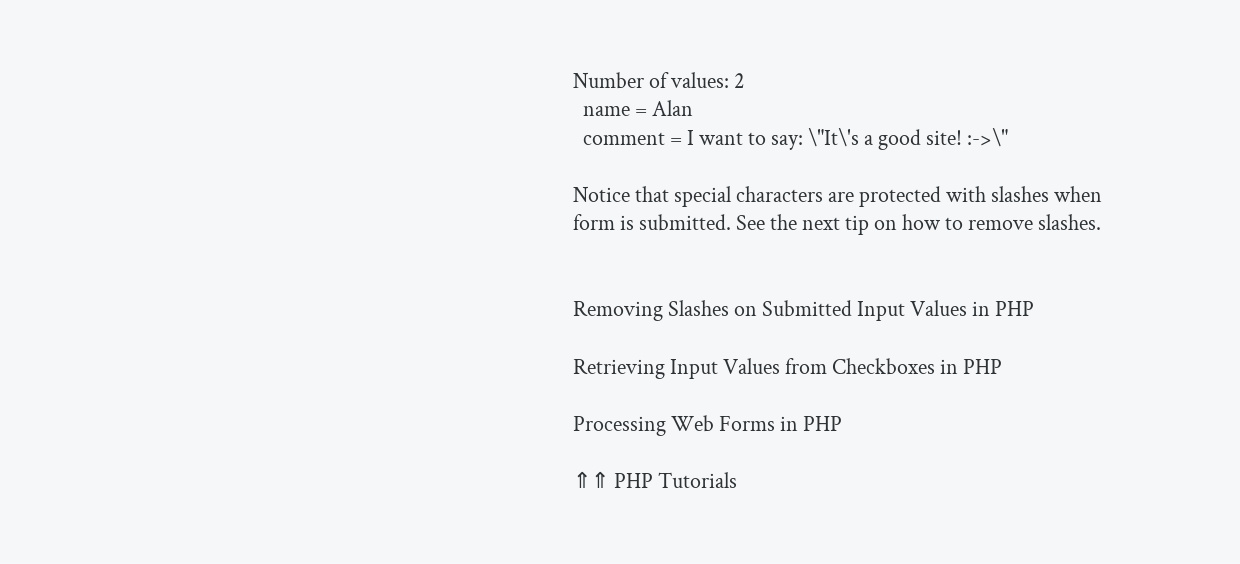Number of values: 2
  name = Alan
  comment = I want to say: \"It\'s a good site! :->\"

Notice that special characters are protected with slashes when form is submitted. See the next tip on how to remove slashes.


Removing Slashes on Submitted Input Values in PHP

Retrieving Input Values from Checkboxes in PHP

Processing Web Forms in PHP

⇑⇑ PHP Tutorials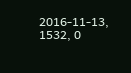2016-11-13, 1532, 0